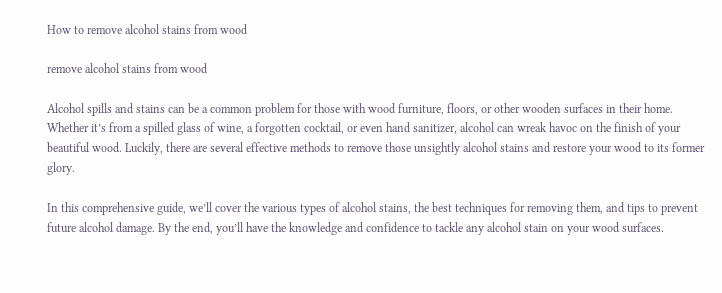How to remove alcohol stains from wood

remove alcohol stains from wood

Alcohol spills and stains can be a common problem for those with wood furniture, floors, or other wooden surfaces in their home. Whether it’s from a spilled glass of wine, a forgotten cocktail, or even hand sanitizer, alcohol can wreak havoc on the finish of your beautiful wood. Luckily, there are several effective methods to remove those unsightly alcohol stains and restore your wood to its former glory.

In this comprehensive guide, we’ll cover the various types of alcohol stains, the best techniques for removing them, and tips to prevent future alcohol damage. By the end, you’ll have the knowledge and confidence to tackle any alcohol stain on your wood surfaces.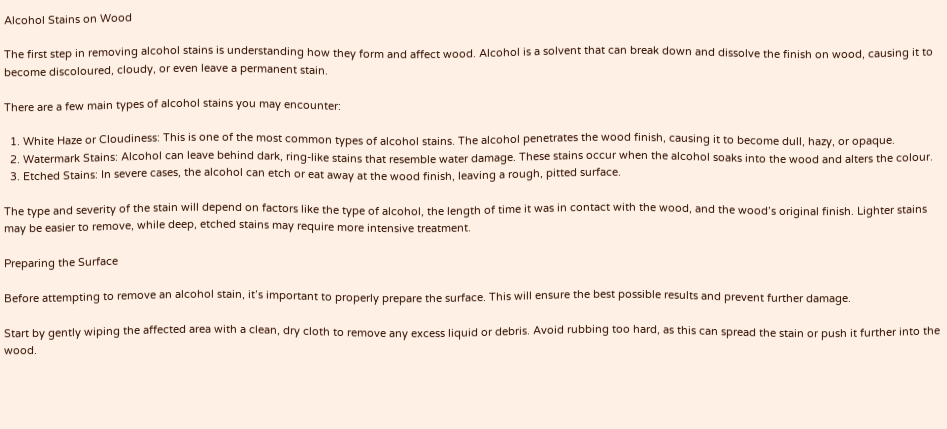Alcohol Stains on Wood

The first step in removing alcohol stains is understanding how they form and affect wood. Alcohol is a solvent that can break down and dissolve the finish on wood, causing it to become discoloured, cloudy, or even leave a permanent stain.

There are a few main types of alcohol stains you may encounter:

  1. White Haze or Cloudiness: This is one of the most common types of alcohol stains. The alcohol penetrates the wood finish, causing it to become dull, hazy, or opaque.
  2. Watermark Stains: Alcohol can leave behind dark, ring-like stains that resemble water damage. These stains occur when the alcohol soaks into the wood and alters the colour.
  3. Etched Stains: In severe cases, the alcohol can etch or eat away at the wood finish, leaving a rough, pitted surface.

The type and severity of the stain will depend on factors like the type of alcohol, the length of time it was in contact with the wood, and the wood’s original finish. Lighter stains may be easier to remove, while deep, etched stains may require more intensive treatment.

Preparing the Surface

Before attempting to remove an alcohol stain, it’s important to properly prepare the surface. This will ensure the best possible results and prevent further damage.

Start by gently wiping the affected area with a clean, dry cloth to remove any excess liquid or debris. Avoid rubbing too hard, as this can spread the stain or push it further into the wood.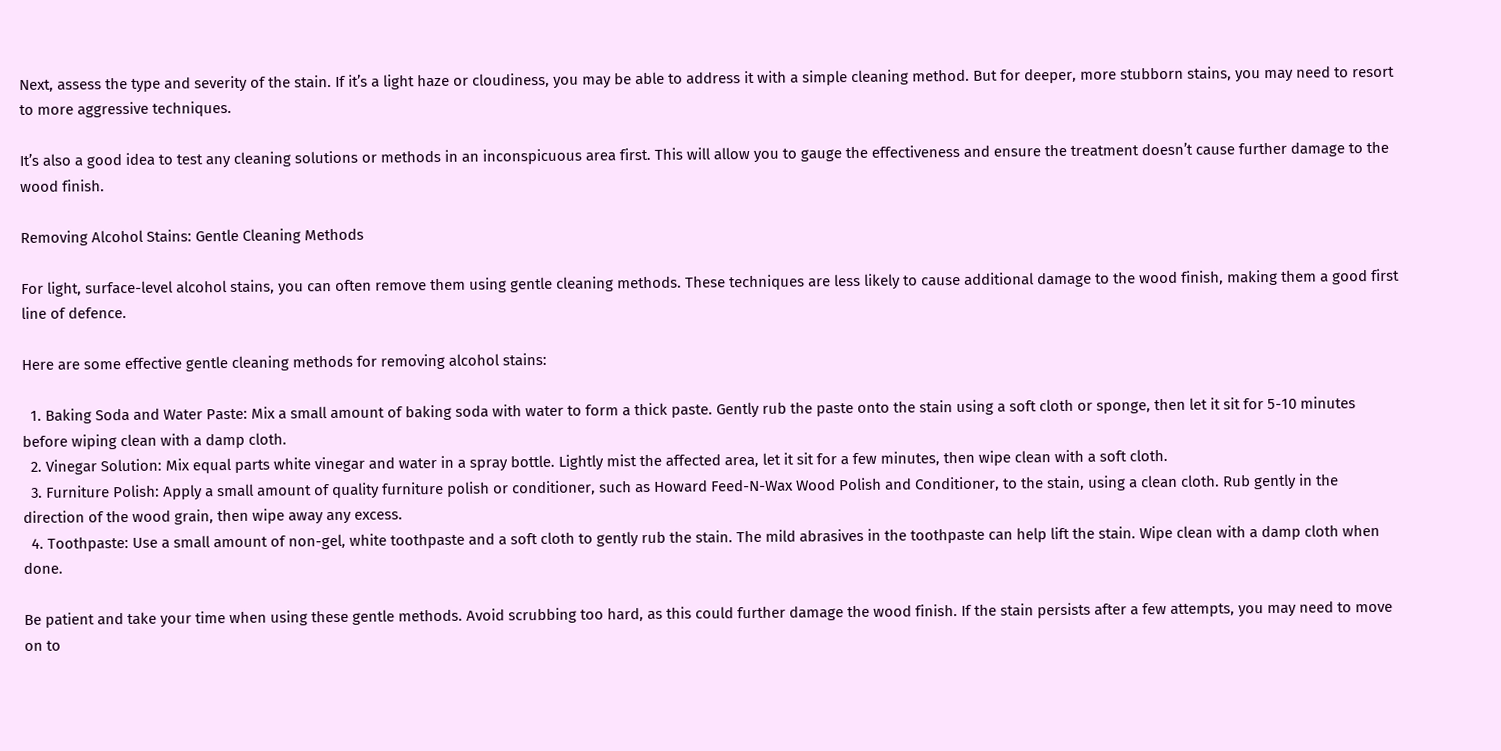Next, assess the type and severity of the stain. If it’s a light haze or cloudiness, you may be able to address it with a simple cleaning method. But for deeper, more stubborn stains, you may need to resort to more aggressive techniques.

It’s also a good idea to test any cleaning solutions or methods in an inconspicuous area first. This will allow you to gauge the effectiveness and ensure the treatment doesn’t cause further damage to the wood finish.

Removing Alcohol Stains: Gentle Cleaning Methods

For light, surface-level alcohol stains, you can often remove them using gentle cleaning methods. These techniques are less likely to cause additional damage to the wood finish, making them a good first line of defence.

Here are some effective gentle cleaning methods for removing alcohol stains:

  1. Baking Soda and Water Paste: Mix a small amount of baking soda with water to form a thick paste. Gently rub the paste onto the stain using a soft cloth or sponge, then let it sit for 5-10 minutes before wiping clean with a damp cloth.
  2. Vinegar Solution: Mix equal parts white vinegar and water in a spray bottle. Lightly mist the affected area, let it sit for a few minutes, then wipe clean with a soft cloth.
  3. Furniture Polish: Apply a small amount of quality furniture polish or conditioner, such as Howard Feed-N-Wax Wood Polish and Conditioner, to the stain, using a clean cloth. Rub gently in the direction of the wood grain, then wipe away any excess.
  4. Toothpaste: Use a small amount of non-gel, white toothpaste and a soft cloth to gently rub the stain. The mild abrasives in the toothpaste can help lift the stain. Wipe clean with a damp cloth when done.

Be patient and take your time when using these gentle methods. Avoid scrubbing too hard, as this could further damage the wood finish. If the stain persists after a few attempts, you may need to move on to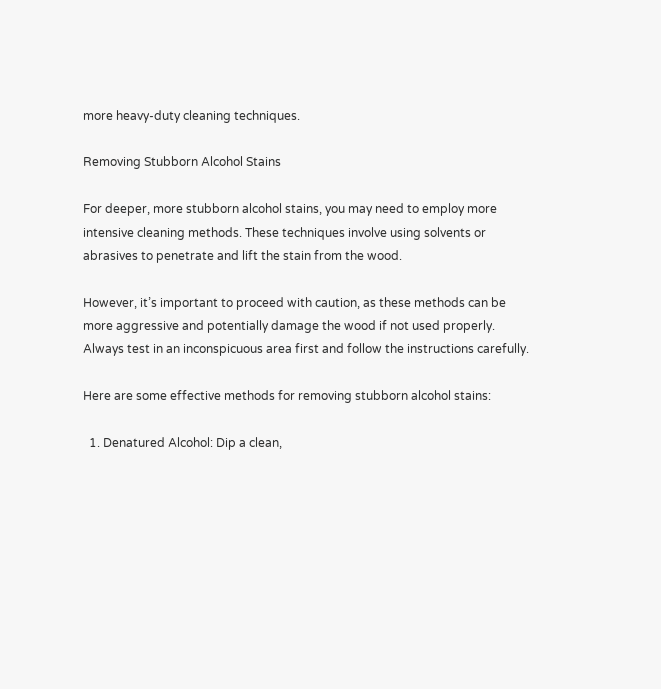more heavy-duty cleaning techniques.

Removing Stubborn Alcohol Stains

For deeper, more stubborn alcohol stains, you may need to employ more intensive cleaning methods. These techniques involve using solvents or abrasives to penetrate and lift the stain from the wood.

However, it’s important to proceed with caution, as these methods can be more aggressive and potentially damage the wood if not used properly. Always test in an inconspicuous area first and follow the instructions carefully.

Here are some effective methods for removing stubborn alcohol stains:

  1. Denatured Alcohol: Dip a clean,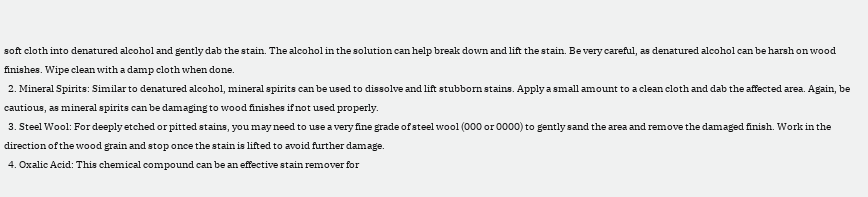soft cloth into denatured alcohol and gently dab the stain. The alcohol in the solution can help break down and lift the stain. Be very careful, as denatured alcohol can be harsh on wood finishes. Wipe clean with a damp cloth when done.
  2. Mineral Spirits: Similar to denatured alcohol, mineral spirits can be used to dissolve and lift stubborn stains. Apply a small amount to a clean cloth and dab the affected area. Again, be cautious, as mineral spirits can be damaging to wood finishes if not used properly.
  3. Steel Wool: For deeply etched or pitted stains, you may need to use a very fine grade of steel wool (000 or 0000) to gently sand the area and remove the damaged finish. Work in the direction of the wood grain and stop once the stain is lifted to avoid further damage.
  4. Oxalic Acid: This chemical compound can be an effective stain remover for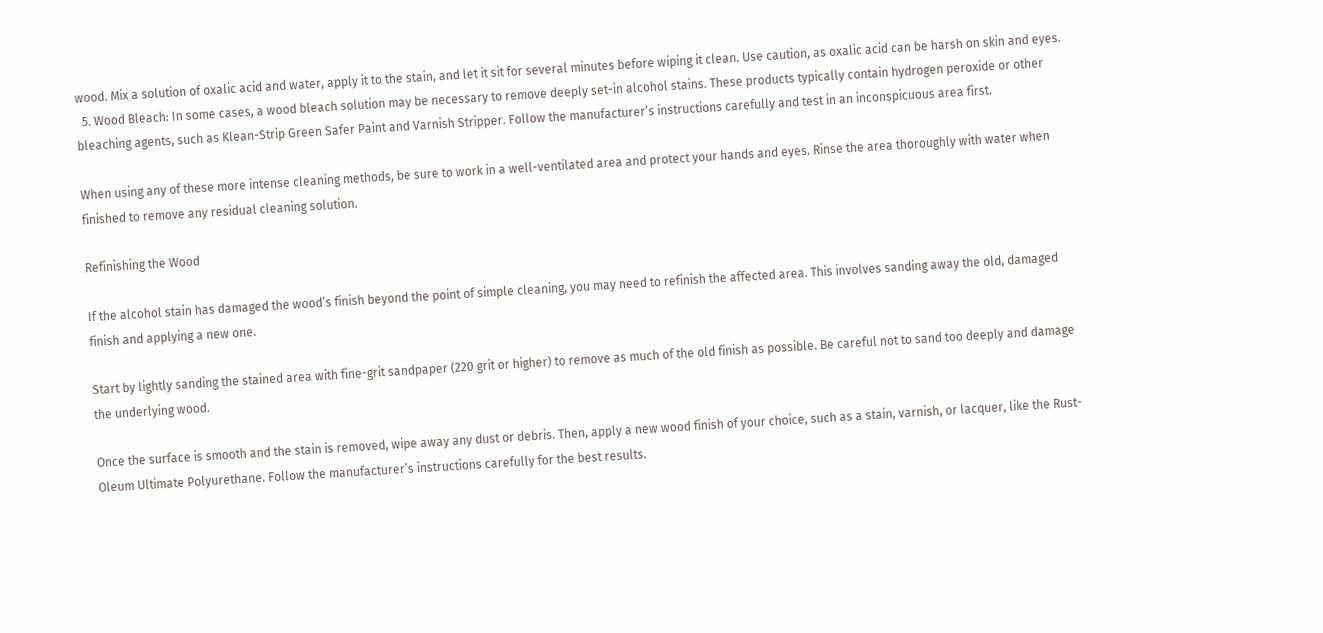wood. Mix a solution of oxalic acid and water, apply it to the stain, and let it sit for several minutes before wiping it clean. Use caution, as oxalic acid can be harsh on skin and eyes.
  5. Wood Bleach: In some cases, a wood bleach solution may be necessary to remove deeply set-in alcohol stains. These products typically contain hydrogen peroxide or other bleaching agents, such as Klean-Strip Green Safer Paint and Varnish Stripper. Follow the manufacturer’s instructions carefully and test in an inconspicuous area first.

When using any of these more intense cleaning methods, be sure to work in a well-ventilated area and protect your hands and eyes. Rinse the area thoroughly with water when finished to remove any residual cleaning solution.

Refinishing the Wood

If the alcohol stain has damaged the wood’s finish beyond the point of simple cleaning, you may need to refinish the affected area. This involves sanding away the old, damaged finish and applying a new one.

Start by lightly sanding the stained area with fine-grit sandpaper (220 grit or higher) to remove as much of the old finish as possible. Be careful not to sand too deeply and damage the underlying wood.

Once the surface is smooth and the stain is removed, wipe away any dust or debris. Then, apply a new wood finish of your choice, such as a stain, varnish, or lacquer, like the Rust-Oleum Ultimate Polyurethane. Follow the manufacturer’s instructions carefully for the best results.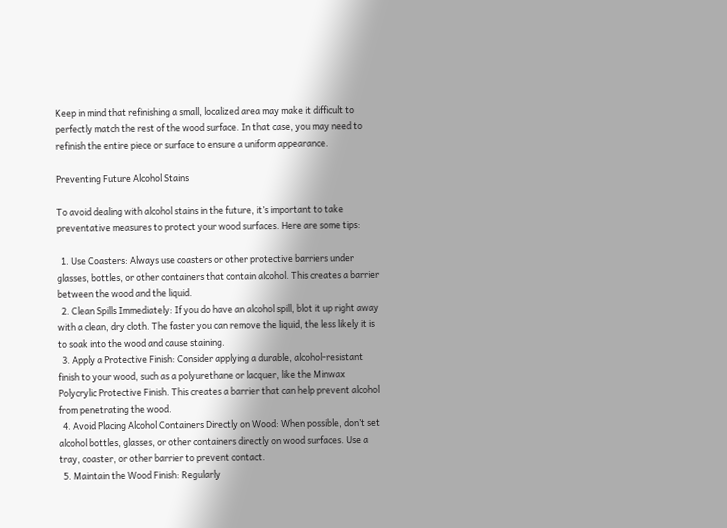Keep in mind that refinishing a small, localized area may make it difficult to perfectly match the rest of the wood surface. In that case, you may need to refinish the entire piece or surface to ensure a uniform appearance.

Preventing Future Alcohol Stains

To avoid dealing with alcohol stains in the future, it’s important to take preventative measures to protect your wood surfaces. Here are some tips:

  1. Use Coasters: Always use coasters or other protective barriers under glasses, bottles, or other containers that contain alcohol. This creates a barrier between the wood and the liquid.
  2. Clean Spills Immediately: If you do have an alcohol spill, blot it up right away with a clean, dry cloth. The faster you can remove the liquid, the less likely it is to soak into the wood and cause staining.
  3. Apply a Protective Finish: Consider applying a durable, alcohol-resistant finish to your wood, such as a polyurethane or lacquer, like the Minwax Polycrylic Protective Finish. This creates a barrier that can help prevent alcohol from penetrating the wood.
  4. Avoid Placing Alcohol Containers Directly on Wood: When possible, don’t set alcohol bottles, glasses, or other containers directly on wood surfaces. Use a tray, coaster, or other barrier to prevent contact.
  5. Maintain the Wood Finish: Regularly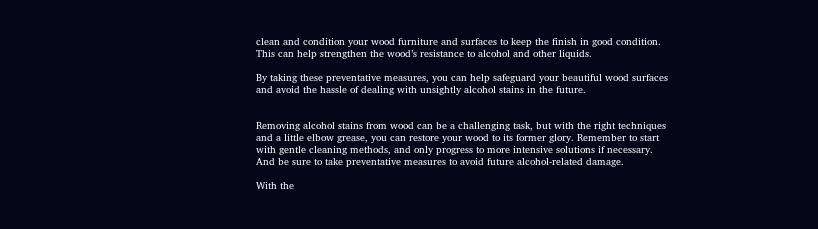clean and condition your wood furniture and surfaces to keep the finish in good condition. This can help strengthen the wood’s resistance to alcohol and other liquids.

By taking these preventative measures, you can help safeguard your beautiful wood surfaces and avoid the hassle of dealing with unsightly alcohol stains in the future.


Removing alcohol stains from wood can be a challenging task, but with the right techniques and a little elbow grease, you can restore your wood to its former glory. Remember to start with gentle cleaning methods, and only progress to more intensive solutions if necessary. And be sure to take preventative measures to avoid future alcohol-related damage.

With the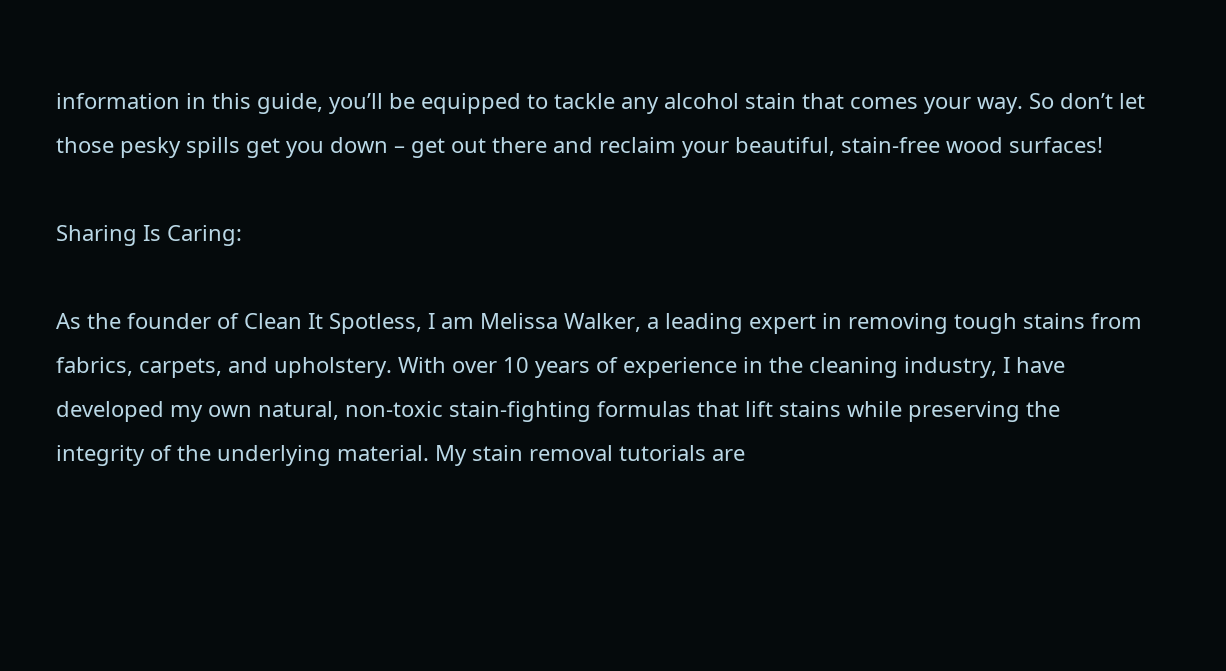information in this guide, you’ll be equipped to tackle any alcohol stain that comes your way. So don’t let those pesky spills get you down – get out there and reclaim your beautiful, stain-free wood surfaces!

Sharing Is Caring:

As the founder of Clean It Spotless, I am Melissa Walker, a leading expert in removing tough stains from fabrics, carpets, and upholstery. With over 10 years of experience in the cleaning industry, I have developed my own natural, non-toxic stain-fighting formulas that lift stains while preserving the integrity of the underlying material. My stain removal tutorials are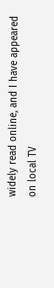widely read online, and I have appeared on local TV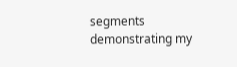segments demonstrating my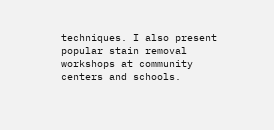techniques. I also present popular stain removal workshops at community centers and schools.